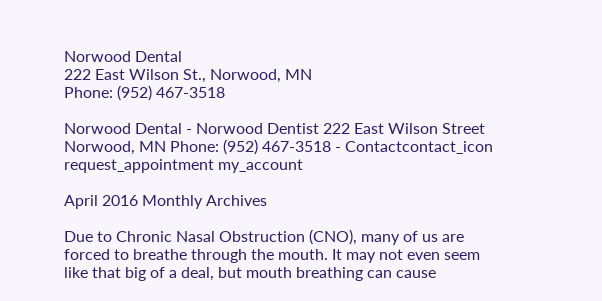Norwood Dental
222 East Wilson St., Norwood, MN
Phone: (952) 467-3518

Norwood Dental - Norwood Dentist 222 East Wilson Street Norwood, MN Phone: (952) 467-3518 - Contactcontact_icon request_appointment my_account

April 2016 Monthly Archives

Due to Chronic Nasal Obstruction (CNO), many of us are forced to breathe through the mouth. It may not even seem like that big of a deal, but mouth breathing can cause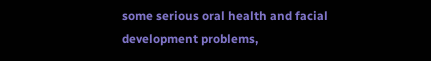some serious oral health and facial development problems,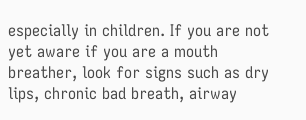especially in children. If you are not yet aware if you are a mouth breather, look for signs such as dry lips, chronic bad breath, airway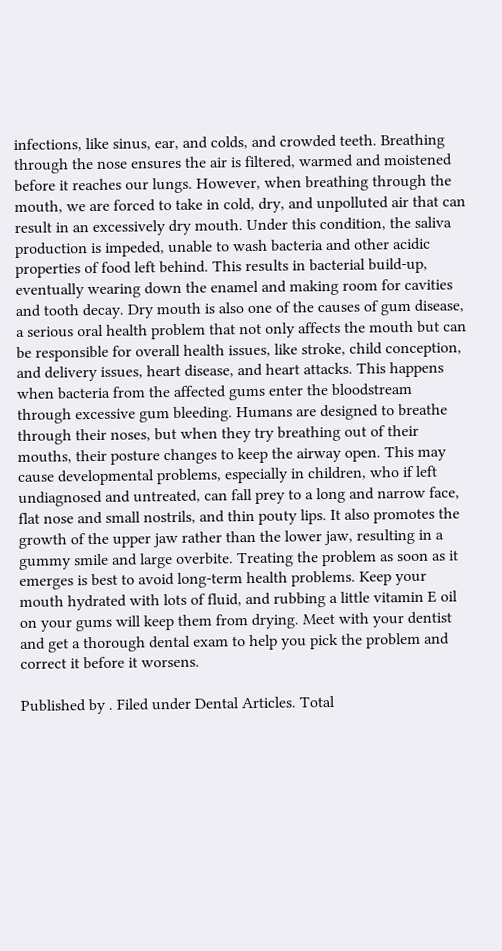infections, like sinus, ear, and colds, and crowded teeth. Breathing through the nose ensures the air is filtered, warmed and moistened before it reaches our lungs. However, when breathing through the mouth, we are forced to take in cold, dry, and unpolluted air that can result in an excessively dry mouth. Under this condition, the saliva production is impeded, unable to wash bacteria and other acidic properties of food left behind. This results in bacterial build-up, eventually wearing down the enamel and making room for cavities and tooth decay. Dry mouth is also one of the causes of gum disease, a serious oral health problem that not only affects the mouth but can be responsible for overall health issues, like stroke, child conception, and delivery issues, heart disease, and heart attacks. This happens when bacteria from the affected gums enter the bloodstream through excessive gum bleeding. Humans are designed to breathe through their noses, but when they try breathing out of their mouths, their posture changes to keep the airway open. This may cause developmental problems, especially in children, who if left undiagnosed and untreated, can fall prey to a long and narrow face, flat nose and small nostrils, and thin pouty lips. It also promotes the growth of the upper jaw rather than the lower jaw, resulting in a gummy smile and large overbite. Treating the problem as soon as it emerges is best to avoid long-term health problems. Keep your mouth hydrated with lots of fluid, and rubbing a little vitamin E oil on your gums will keep them from drying. Meet with your dentist and get a thorough dental exam to help you pick the problem and correct it before it worsens.

Published by . Filed under Dental Articles. Total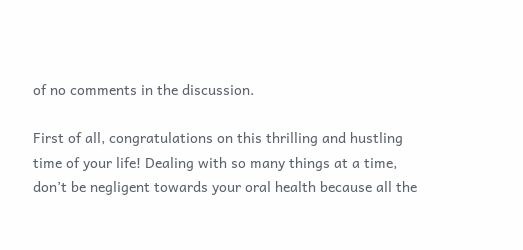of no comments in the discussion.

First of all, congratulations on this thrilling and hustling time of your life! Dealing with so many things at a time, don’t be negligent towards your oral health because all the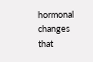hormonal changes that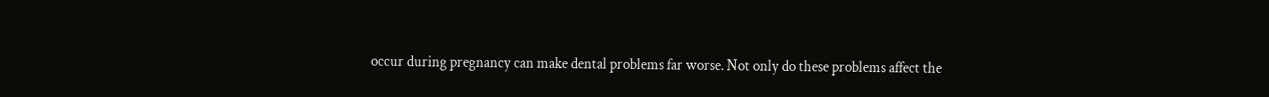occur during pregnancy can make dental problems far worse. Not only do these problems affect the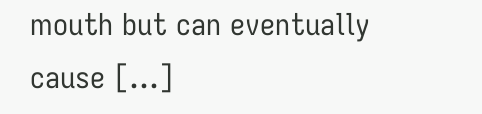mouth but can eventually cause […]